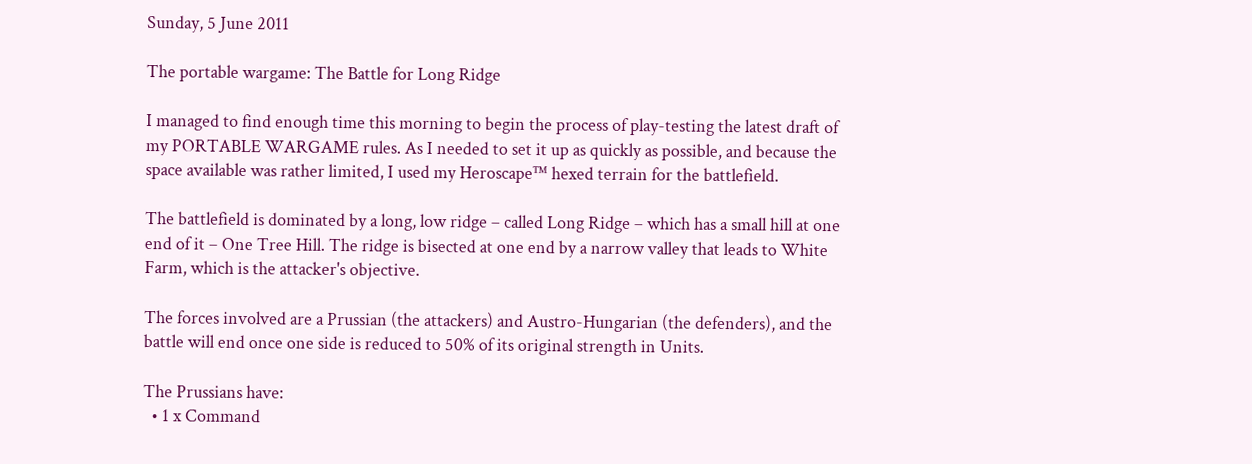Sunday, 5 June 2011

The portable wargame: The Battle for Long Ridge

I managed to find enough time this morning to begin the process of play-testing the latest draft of my PORTABLE WARGAME rules. As I needed to set it up as quickly as possible, and because the space available was rather limited, I used my Heroscape™ hexed terrain for the battlefield.

The battlefield is dominated by a long, low ridge – called Long Ridge – which has a small hill at one end of it – One Tree Hill. The ridge is bisected at one end by a narrow valley that leads to White Farm, which is the attacker's objective.

The forces involved are a Prussian (the attackers) and Austro-Hungarian (the defenders), and the battle will end once one side is reduced to 50% of its original strength in Units.

The Prussians have:
  • 1 x Command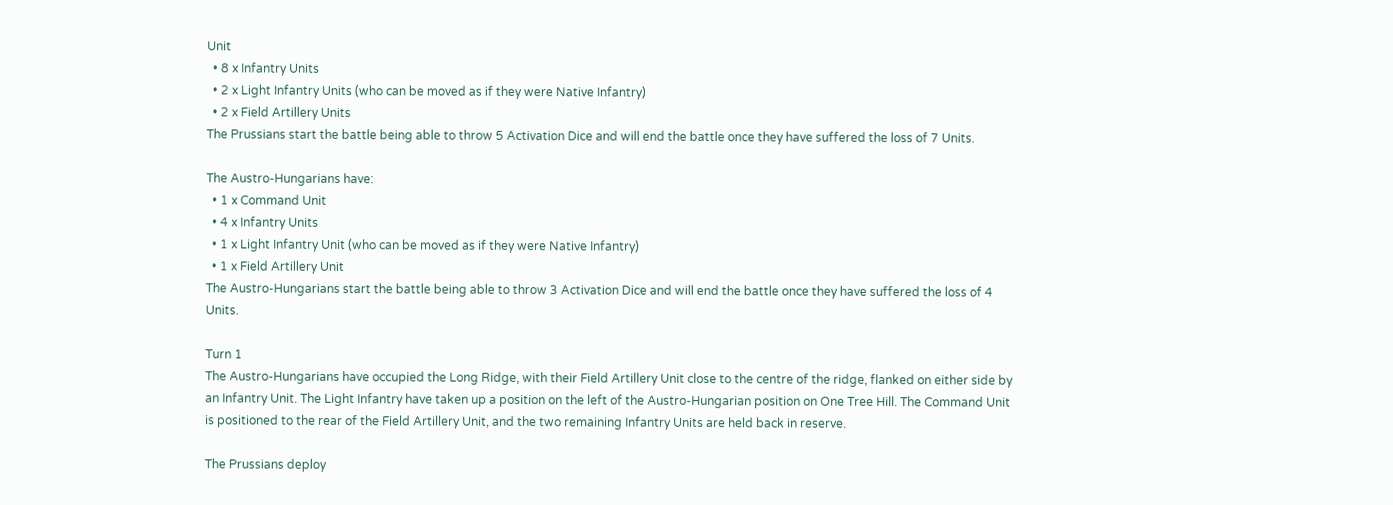Unit
  • 8 x Infantry Units
  • 2 x Light Infantry Units (who can be moved as if they were Native Infantry)
  • 2 x Field Artillery Units
The Prussians start the battle being able to throw 5 Activation Dice and will end the battle once they have suffered the loss of 7 Units.

The Austro-Hungarians have:
  • 1 x Command Unit
  • 4 x Infantry Units
  • 1 x Light Infantry Unit (who can be moved as if they were Native Infantry)
  • 1 x Field Artillery Unit
The Austro-Hungarians start the battle being able to throw 3 Activation Dice and will end the battle once they have suffered the loss of 4 Units.

Turn 1
The Austro-Hungarians have occupied the Long Ridge, with their Field Artillery Unit close to the centre of the ridge, flanked on either side by an Infantry Unit. The Light Infantry have taken up a position on the left of the Austro-Hungarian position on One Tree Hill. The Command Unit is positioned to the rear of the Field Artillery Unit, and the two remaining Infantry Units are held back in reserve.

The Prussians deploy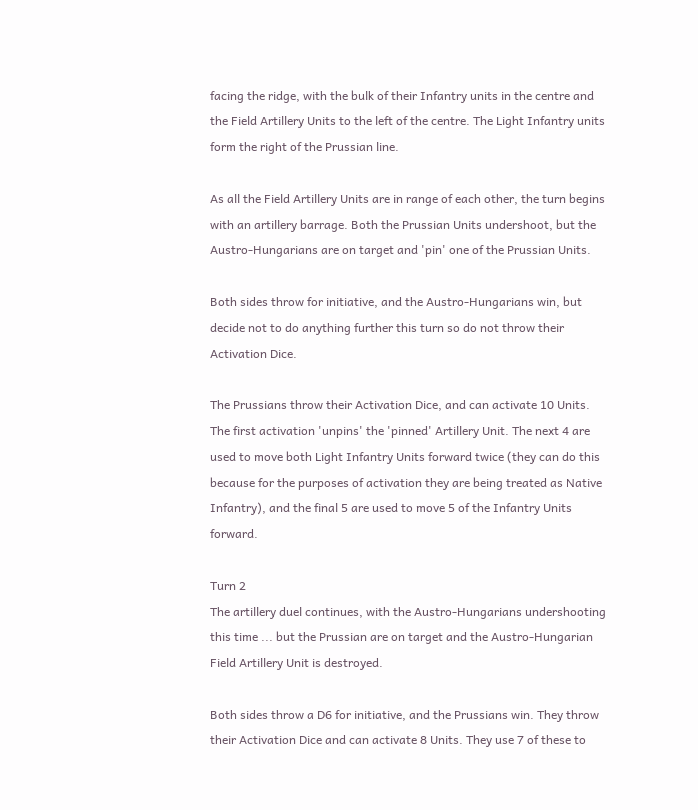facing the ridge, with the bulk of their Infantry units in the centre and the Field Artillery Units to the left of the centre. The Light Infantry units form the right of the Prussian line.

As all the Field Artillery Units are in range of each other, the turn begins with an artillery barrage. Both the Prussian Units undershoot, but the Austro-Hungarians are on target and 'pin' one of the Prussian Units.

Both sides throw for initiative, and the Austro-Hungarians win, but decide not to do anything further this turn so do not throw their Activation Dice.

The Prussians throw their Activation Dice, and can activate 10 Units. The first activation 'unpins' the 'pinned' Artillery Unit. The next 4 are used to move both Light Infantry Units forward twice (they can do this because for the purposes of activation they are being treated as Native Infantry), and the final 5 are used to move 5 of the Infantry Units forward.

Turn 2
The artillery duel continues, with the Austro-Hungarians undershooting this time ... but the Prussian are on target and the Austro-Hungarian Field Artillery Unit is destroyed.

Both sides throw a D6 for initiative, and the Prussians win. They throw their Activation Dice and can activate 8 Units. They use 7 of these to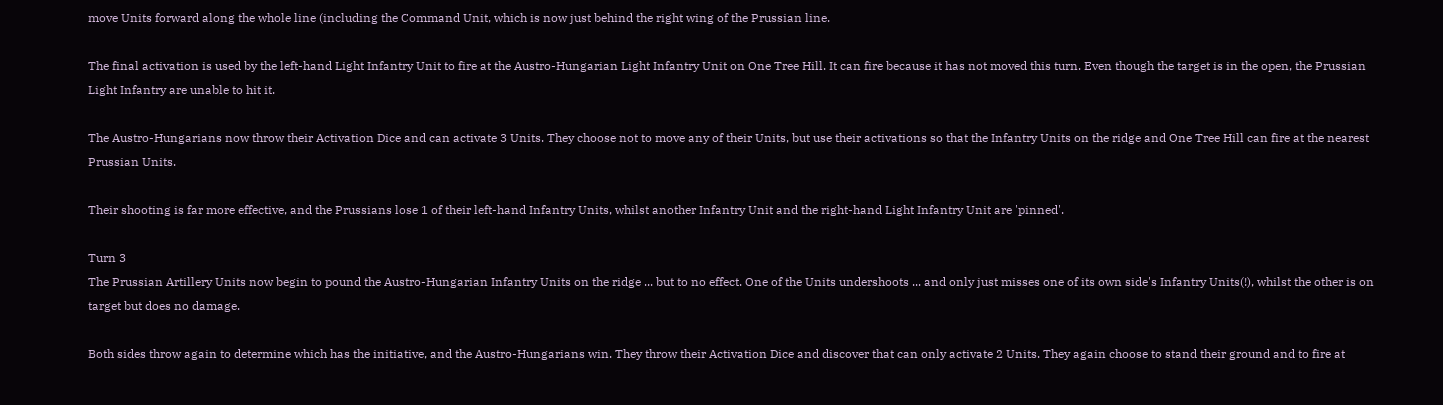move Units forward along the whole line (including the Command Unit, which is now just behind the right wing of the Prussian line.

The final activation is used by the left-hand Light Infantry Unit to fire at the Austro-Hungarian Light Infantry Unit on One Tree Hill. It can fire because it has not moved this turn. Even though the target is in the open, the Prussian Light Infantry are unable to hit it.

The Austro-Hungarians now throw their Activation Dice and can activate 3 Units. They choose not to move any of their Units, but use their activations so that the Infantry Units on the ridge and One Tree Hill can fire at the nearest Prussian Units.

Their shooting is far more effective, and the Prussians lose 1 of their left-hand Infantry Units, whilst another Infantry Unit and the right-hand Light Infantry Unit are 'pinned'.

Turn 3
The Prussian Artillery Units now begin to pound the Austro-Hungarian Infantry Units on the ridge ... but to no effect. One of the Units undershoots ... and only just misses one of its own side's Infantry Units(!), whilst the other is on target but does no damage.

Both sides throw again to determine which has the initiative, and the Austro-Hungarians win. They throw their Activation Dice and discover that can only activate 2 Units. They again choose to stand their ground and to fire at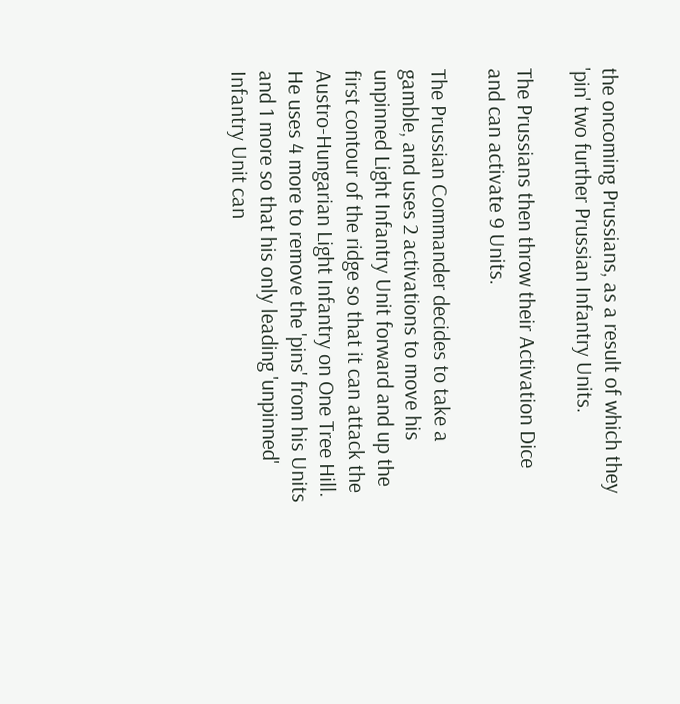the oncoming Prussians, as a result of which they 'pin' two further Prussian Infantry Units.

The Prussians then throw their Activation Dice and can activate 9 Units.

The Prussian Commander decides to take a gamble, and uses 2 activations to move his unpinned Light Infantry Unit forward and up the first contour of the ridge so that it can attack the Austro-Hungarian Light Infantry on One Tree Hill. He uses 4 more to remove the 'pins' from his Units and 1 more so that his only leading 'unpinned' Infantry Unit can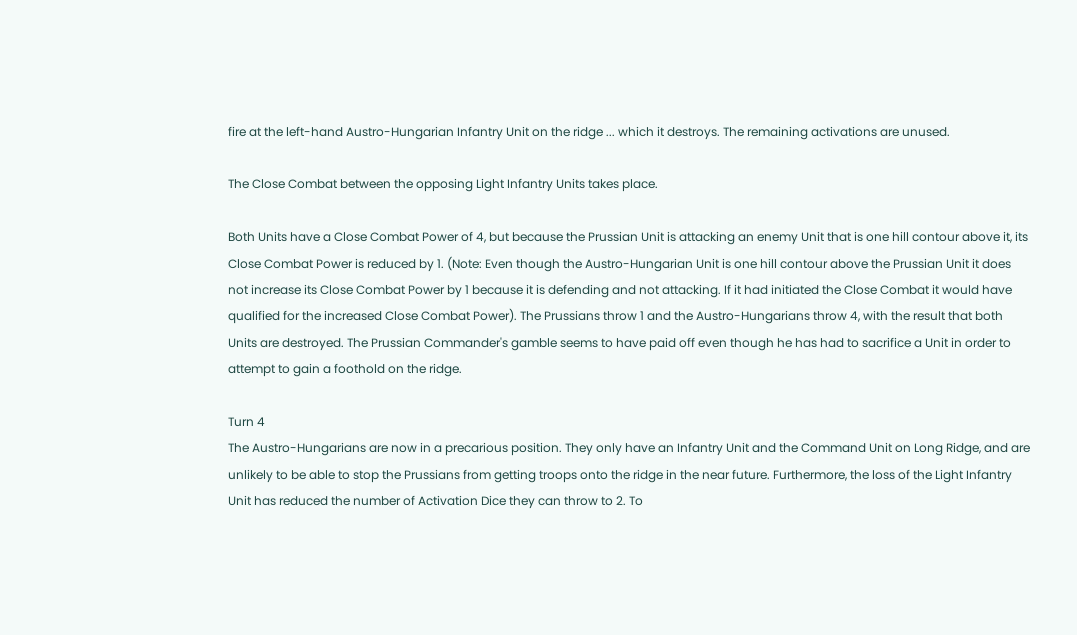fire at the left-hand Austro-Hungarian Infantry Unit on the ridge ... which it destroys. The remaining activations are unused.

The Close Combat between the opposing Light Infantry Units takes place.

Both Units have a Close Combat Power of 4, but because the Prussian Unit is attacking an enemy Unit that is one hill contour above it, its Close Combat Power is reduced by 1. (Note: Even though the Austro-Hungarian Unit is one hill contour above the Prussian Unit it does not increase its Close Combat Power by 1 because it is defending and not attacking. If it had initiated the Close Combat it would have qualified for the increased Close Combat Power). The Prussians throw 1 and the Austro-Hungarians throw 4, with the result that both Units are destroyed. The Prussian Commander's gamble seems to have paid off even though he has had to sacrifice a Unit in order to attempt to gain a foothold on the ridge.

Turn 4
The Austro-Hungarians are now in a precarious position. They only have an Infantry Unit and the Command Unit on Long Ridge, and are unlikely to be able to stop the Prussians from getting troops onto the ridge in the near future. Furthermore, the loss of the Light Infantry Unit has reduced the number of Activation Dice they can throw to 2. To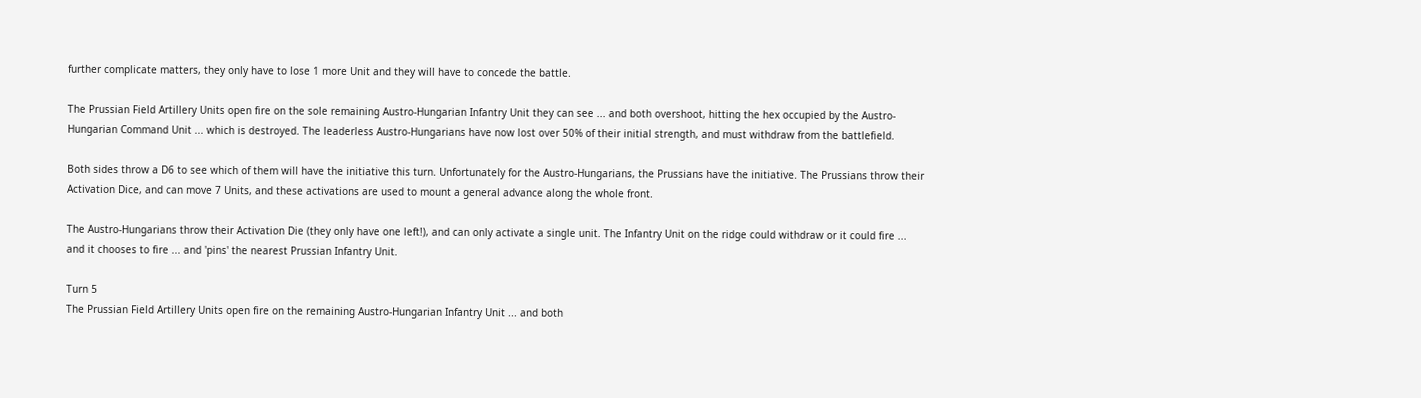further complicate matters, they only have to lose 1 more Unit and they will have to concede the battle.

The Prussian Field Artillery Units open fire on the sole remaining Austro-Hungarian Infantry Unit they can see ... and both overshoot, hitting the hex occupied by the Austro-Hungarian Command Unit ... which is destroyed. The leaderless Austro-Hungarians have now lost over 50% of their initial strength, and must withdraw from the battlefield.

Both sides throw a D6 to see which of them will have the initiative this turn. Unfortunately for the Austro-Hungarians, the Prussians have the initiative. The Prussians throw their Activation Dice, and can move 7 Units, and these activations are used to mount a general advance along the whole front.

The Austro-Hungarians throw their Activation Die (they only have one left!), and can only activate a single unit. The Infantry Unit on the ridge could withdraw or it could fire ... and it chooses to fire ... and 'pins' the nearest Prussian Infantry Unit.

Turn 5
The Prussian Field Artillery Units open fire on the remaining Austro-Hungarian Infantry Unit ... and both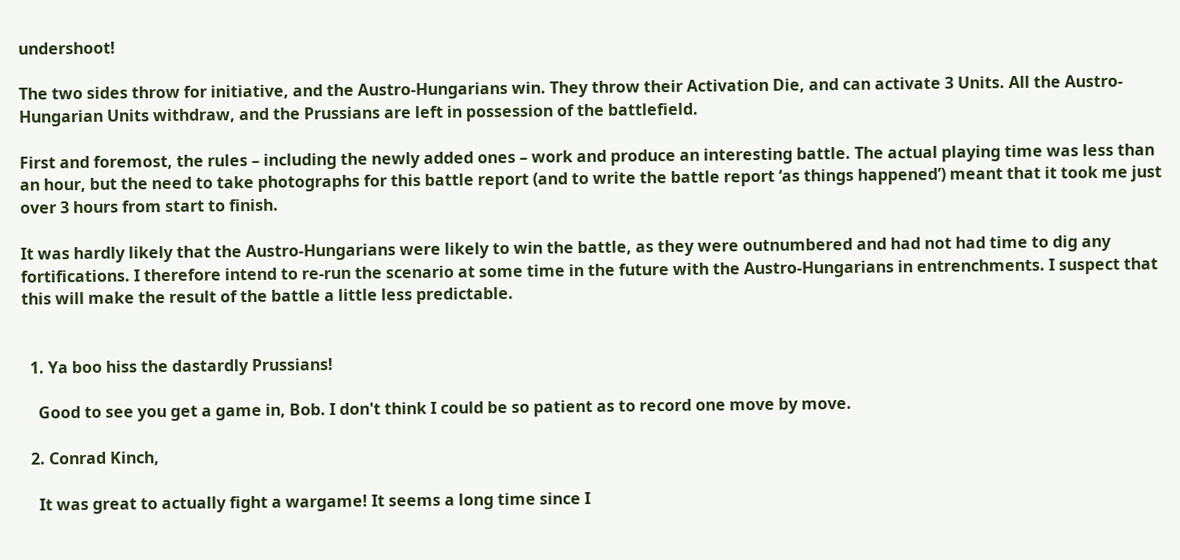undershoot!

The two sides throw for initiative, and the Austro-Hungarians win. They throw their Activation Die, and can activate 3 Units. All the Austro-Hungarian Units withdraw, and the Prussians are left in possession of the battlefield.

First and foremost, the rules – including the newly added ones – work and produce an interesting battle. The actual playing time was less than an hour, but the need to take photographs for this battle report (and to write the battle report ‘as things happened’) meant that it took me just over 3 hours from start to finish.

It was hardly likely that the Austro-Hungarians were likely to win the battle, as they were outnumbered and had not had time to dig any fortifications. I therefore intend to re-run the scenario at some time in the future with the Austro-Hungarians in entrenchments. I suspect that this will make the result of the battle a little less predictable.


  1. Ya boo hiss the dastardly Prussians!

    Good to see you get a game in, Bob. I don't think I could be so patient as to record one move by move.

  2. Conrad Kinch,

    It was great to actually fight a wargame! It seems a long time since I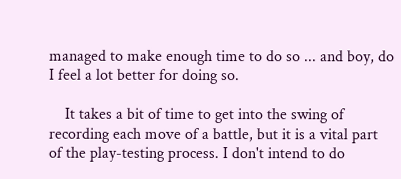managed to make enough time to do so ... and boy, do I feel a lot better for doing so.

    It takes a bit of time to get into the swing of recording each move of a battle, but it is a vital part of the play-testing process. I don't intend to do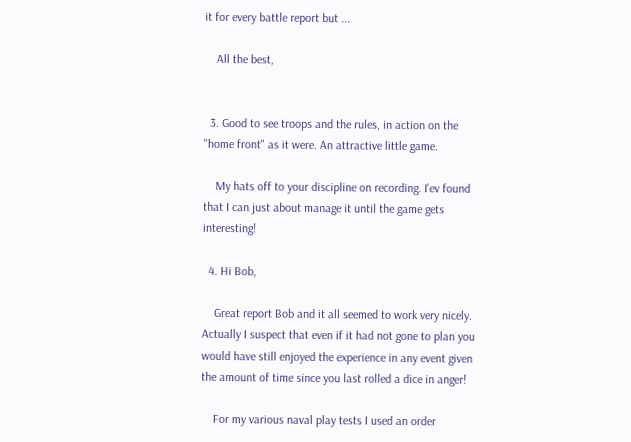it for every battle report but ...

    All the best,


  3. Good to see troops and the rules, in action on the "home front" as it were. An attractive little game.

    My hats off to your discipline on recording. I'ev found that I can just about manage it until the game gets interesting!

  4. Hi Bob,

    Great report Bob and it all seemed to work very nicely. Actually I suspect that even if it had not gone to plan you would have still enjoyed the experience in any event given the amount of time since you last rolled a dice in anger!

    For my various naval play tests I used an order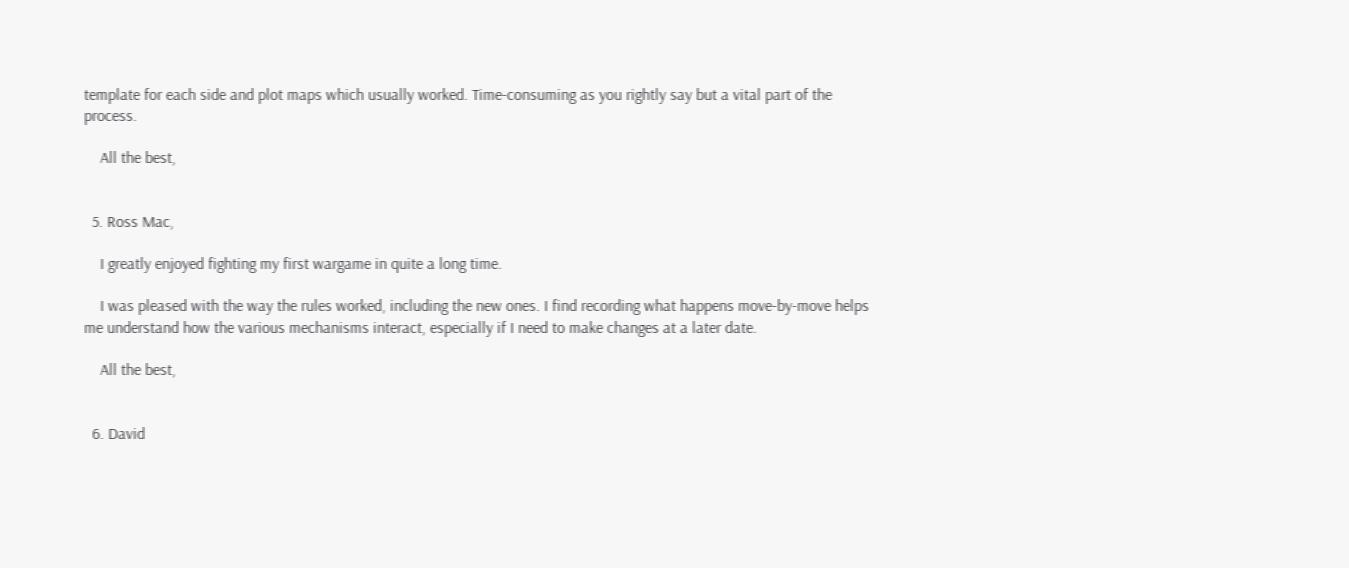template for each side and plot maps which usually worked. Time-consuming as you rightly say but a vital part of the process.

    All the best,


  5. Ross Mac,

    I greatly enjoyed fighting my first wargame in quite a long time.

    I was pleased with the way the rules worked, including the new ones. I find recording what happens move-by-move helps me understand how the various mechanisms interact, especially if I need to make changes at a later date.

    All the best,


  6. David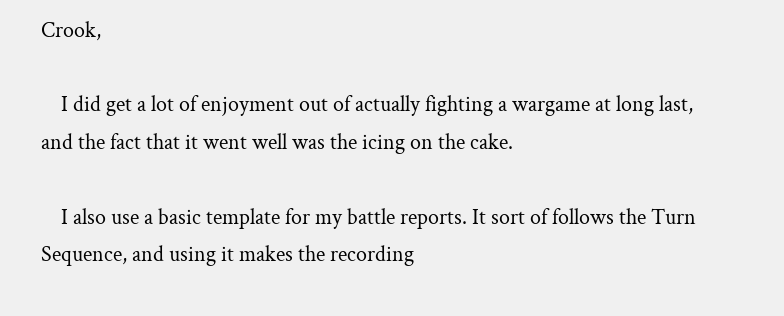Crook,

    I did get a lot of enjoyment out of actually fighting a wargame at long last, and the fact that it went well was the icing on the cake.

    I also use a basic template for my battle reports. It sort of follows the Turn Sequence, and using it makes the recording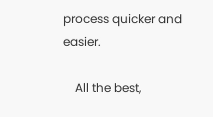process quicker and easier.

    All the best,